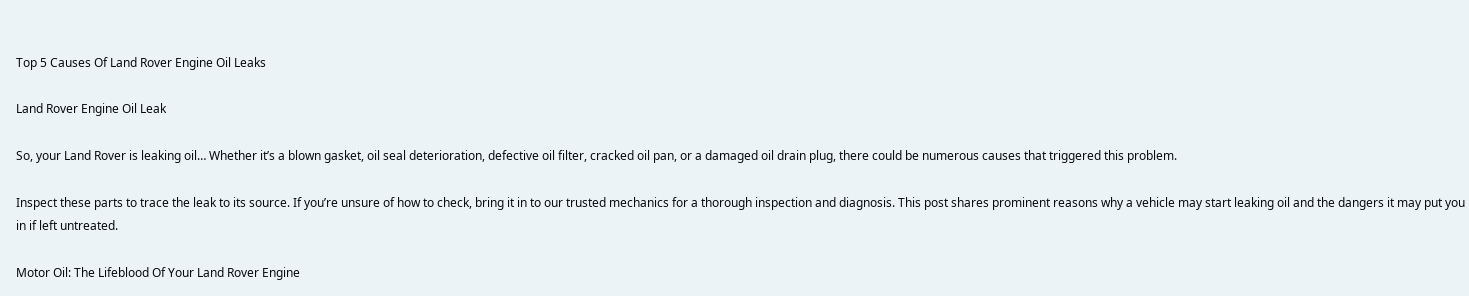Top 5 Causes Of Land Rover Engine Oil Leaks

Land Rover Engine Oil Leak

So, your Land Rover is leaking oil… Whether it’s a blown gasket, oil seal deterioration, defective oil filter, cracked oil pan, or a damaged oil drain plug, there could be numerous causes that triggered this problem.

Inspect these parts to trace the leak to its source. If you’re unsure of how to check, bring it in to our trusted mechanics for a thorough inspection and diagnosis. This post shares prominent reasons why a vehicle may start leaking oil and the dangers it may put you in if left untreated.

Motor Oil: The Lifeblood Of Your Land Rover Engine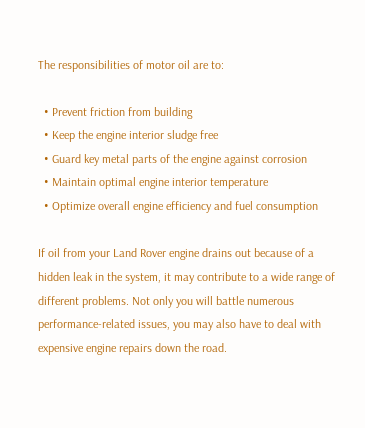The responsibilities of motor oil are to:

  • Prevent friction from building
  • Keep the engine interior sludge free
  • Guard key metal parts of the engine against corrosion
  • Maintain optimal engine interior temperature
  • Optimize overall engine efficiency and fuel consumption

If oil from your Land Rover engine drains out because of a hidden leak in the system, it may contribute to a wide range of different problems. Not only you will battle numerous performance-related issues, you may also have to deal with expensive engine repairs down the road.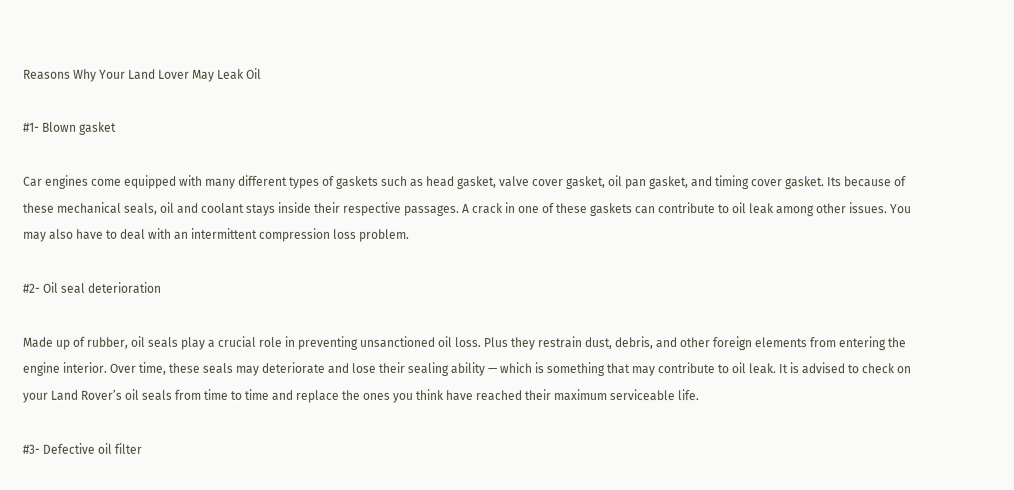Reasons Why Your Land Lover May Leak Oil

#1- Blown gasket

Car engines come equipped with many different types of gaskets such as head gasket, valve cover gasket, oil pan gasket, and timing cover gasket. Its because of these mechanical seals, oil and coolant stays inside their respective passages. A crack in one of these gaskets can contribute to oil leak among other issues. You may also have to deal with an intermittent compression loss problem.

#2- Oil seal deterioration

Made up of rubber, oil seals play a crucial role in preventing unsanctioned oil loss. Plus they restrain dust, debris, and other foreign elements from entering the engine interior. Over time, these seals may deteriorate and lose their sealing ability — which is something that may contribute to oil leak. It is advised to check on your Land Rover’s oil seals from time to time and replace the ones you think have reached their maximum serviceable life.

#3- Defective oil filter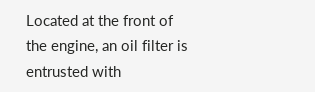Located at the front of the engine, an oil filter is entrusted with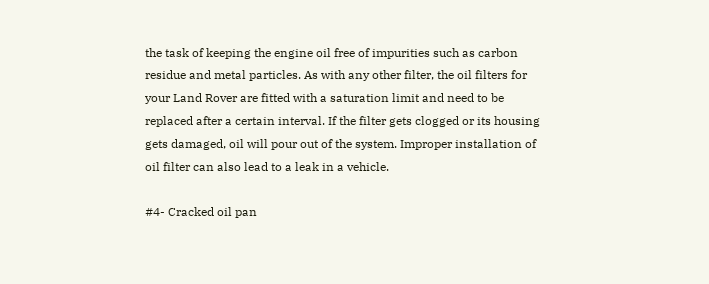the task of keeping the engine oil free of impurities such as carbon residue and metal particles. As with any other filter, the oil filters for your Land Rover are fitted with a saturation limit and need to be replaced after a certain interval. If the filter gets clogged or its housing gets damaged, oil will pour out of the system. Improper installation of oil filter can also lead to a leak in a vehicle.

#4- Cracked oil pan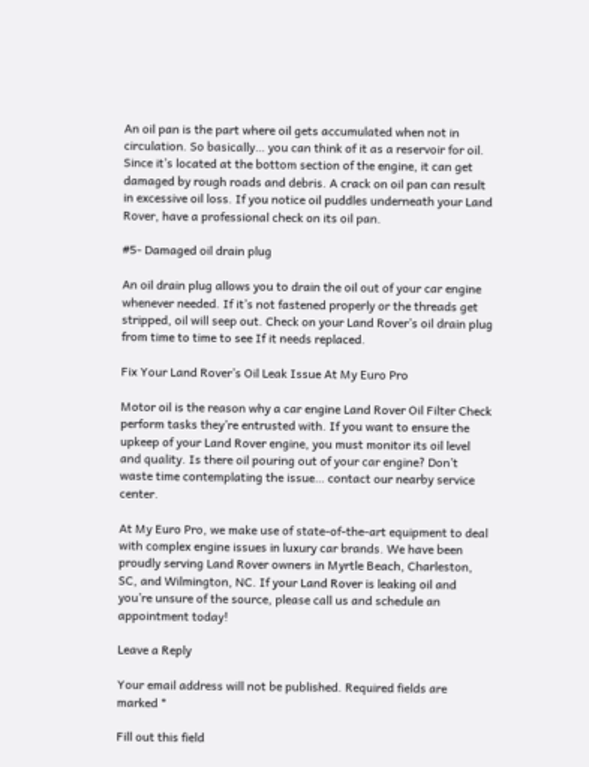An oil pan is the part where oil gets accumulated when not in circulation. So basically… you can think of it as a reservoir for oil. Since it’s located at the bottom section of the engine, it can get damaged by rough roads and debris. A crack on oil pan can result in excessive oil loss. If you notice oil puddles underneath your Land Rover, have a professional check on its oil pan.

#5- Damaged oil drain plug

An oil drain plug allows you to drain the oil out of your car engine whenever needed. If it’s not fastened properly or the threads get stripped, oil will seep out. Check on your Land Rover’s oil drain plug from time to time to see If it needs replaced.

Fix Your Land Rover’s Oil Leak Issue At My Euro Pro

Motor oil is the reason why a car engine Land Rover Oil Filter Check perform tasks they’re entrusted with. If you want to ensure the upkeep of your Land Rover engine, you must monitor its oil level and quality. Is there oil pouring out of your car engine? Don’t waste time contemplating the issue… contact our nearby service center.

At My Euro Pro, we make use of state-of-the-art equipment to deal with complex engine issues in luxury car brands. We have been proudly serving Land Rover owners in Myrtle Beach, Charleston, SC, and Wilmington, NC. If your Land Rover is leaking oil and you’re unsure of the source, please call us and schedule an appointment today!

Leave a Reply

Your email address will not be published. Required fields are marked *

Fill out this field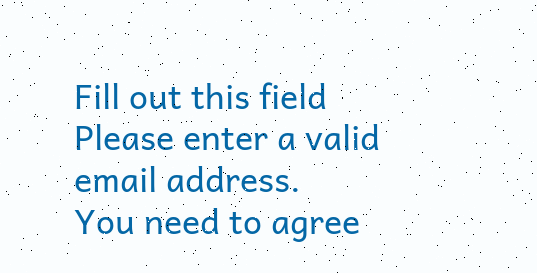Fill out this field
Please enter a valid email address.
You need to agree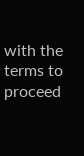with the terms to proceed